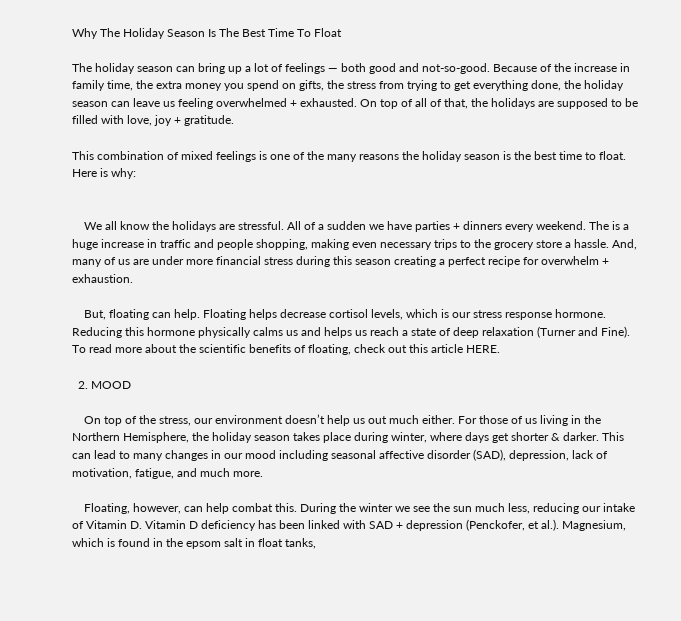Why The Holiday Season Is The Best Time To Float

The holiday season can bring up a lot of feelings — both good and not-so-good. Because of the increase in family time, the extra money you spend on gifts, the stress from trying to get everything done, the holiday season can leave us feeling overwhelmed + exhausted. On top of all of that, the holidays are supposed to be filled with love, joy + gratitude.

This combination of mixed feelings is one of the many reasons the holiday season is the best time to float. Here is why:


    We all know the holidays are stressful. All of a sudden we have parties + dinners every weekend. The is a huge increase in traffic and people shopping, making even necessary trips to the grocery store a hassle. And, many of us are under more financial stress during this season creating a perfect recipe for overwhelm + exhaustion.

    But, floating can help. Floating helps decrease cortisol levels, which is our stress response hormone. Reducing this hormone physically calms us and helps us reach a state of deep relaxation (Turner and Fine). To read more about the scientific benefits of floating, check out this article HERE.

  2. MOOD

    On top of the stress, our environment doesn’t help us out much either. For those of us living in the Northern Hemisphere, the holiday season takes place during winter, where days get shorter & darker. This can lead to many changes in our mood including seasonal affective disorder (SAD), depression, lack of motivation, fatigue, and much more.

    Floating, however, can help combat this. During the winter we see the sun much less, reducing our intake of Vitamin D. Vitamin D deficiency has been linked with SAD + depression (Penckofer, et al.). Magnesium, which is found in the epsom salt in float tanks,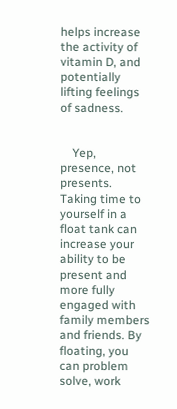helps increase the activity of vitamin D, and potentially lifting feelings of sadness.


    Yep, presence, not presents. Taking time to yourself in a float tank can increase your ability to be present and more fully engaged with family members and friends. By floating, you can problem solve, work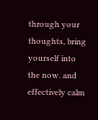through your thoughts, bring yourself into the now. and effectively calm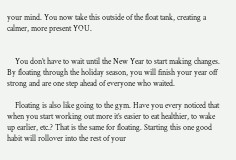your mind. You now take this outside of the float tank, creating a calmer, more present YOU.


    You don’t have to wait until the New Year to start making changes. By floating through the holiday season, you will finish your year off strong and are one step ahead of everyone who waited.

    Floating is also like going to the gym. Have you every noticed that when you start working out more it’s easier to eat healthier, to wake up earlier, etc.? That is the same for floating. Starting this one good habit will rollover into the rest of your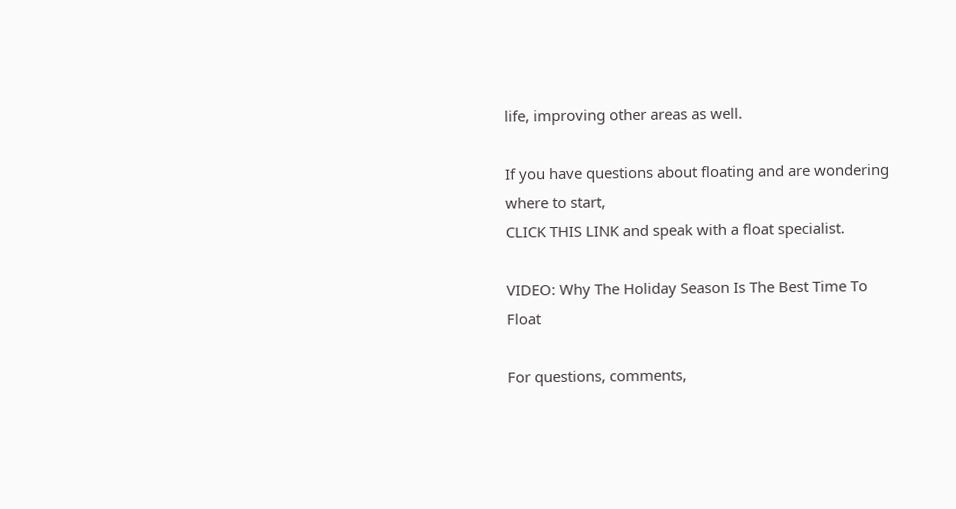life, improving other areas as well.

If you have questions about floating and are wondering where to start,
CLICK THIS LINK and speak with a float specialist.

VIDEO: Why The Holiday Season Is The Best Time To Float

For questions, comments,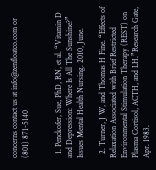concerns contact us at info@zenfloatco.com or (801) 871-5140


  1. Penckofer, Sue, PhD, RN, et al. “Vitamin D and Depression: Where Is All The Sunshine?” Issues Mental Health Nursing. 2010, June.

  2. Turner, J W, and Thomas H Fine. “Effects of Relaxation Associated with Brief Restricted Environmental Stimulation Therapy (REST) on Plasma Cortisol, ACTH, and LH.”Research Gate, Apr. 1983.